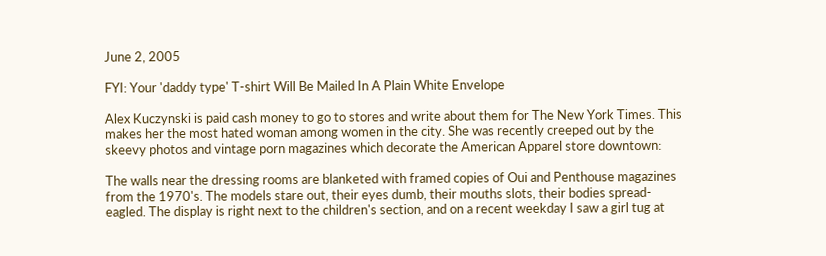June 2, 2005

FYI: Your 'daddy type' T-shirt Will Be Mailed In A Plain White Envelope

Alex Kuczynski is paid cash money to go to stores and write about them for The New York Times. This makes her the most hated woman among women in the city. She was recently creeped out by the skeevy photos and vintage porn magazines which decorate the American Apparel store downtown:

The walls near the dressing rooms are blanketed with framed copies of Oui and Penthouse magazines from the 1970's. The models stare out, their eyes dumb, their mouths slots, their bodies spread-eagled. The display is right next to the children's section, and on a recent weekday I saw a girl tug at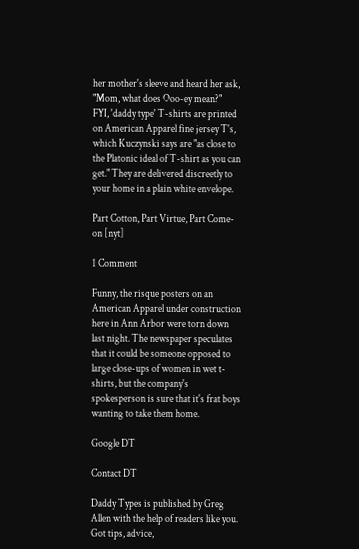her mother's sleeve and heard her ask, "Mom, what does Ooo-ey mean?"
FYI, 'daddy type' T-shirts are printed on American Apparel fine jersey T's, which Kuczynski says are "as close to the Platonic ideal of T-shirt as you can get." They are delivered discreetly to your home in a plain white envelope.

Part Cotton, Part Virtue, Part Come-on [nyt]

1 Comment

Funny, the risque posters on an American Apparel under construction here in Ann Arbor were torn down last night. The newspaper speculates that it could be someone opposed to large close-ups of women in wet t-shirts, but the company's spokesperson is sure that it's frat boys wanting to take them home.

Google DT

Contact DT

Daddy Types is published by Greg Allen with the help of readers like you.
Got tips, advice,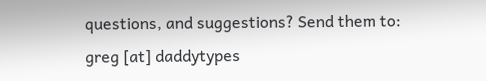questions, and suggestions? Send them to:
greg [at] daddytypes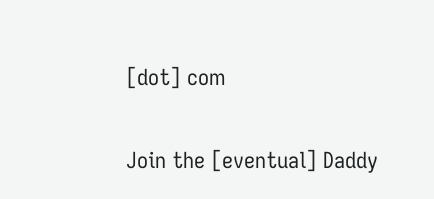[dot] com

Join the [eventual] Daddy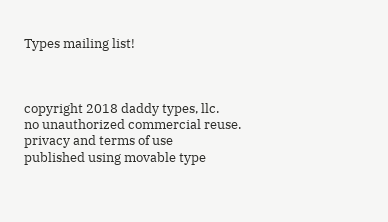Types mailing list!



copyright 2018 daddy types, llc.
no unauthorized commercial reuse.
privacy and terms of use
published using movable type